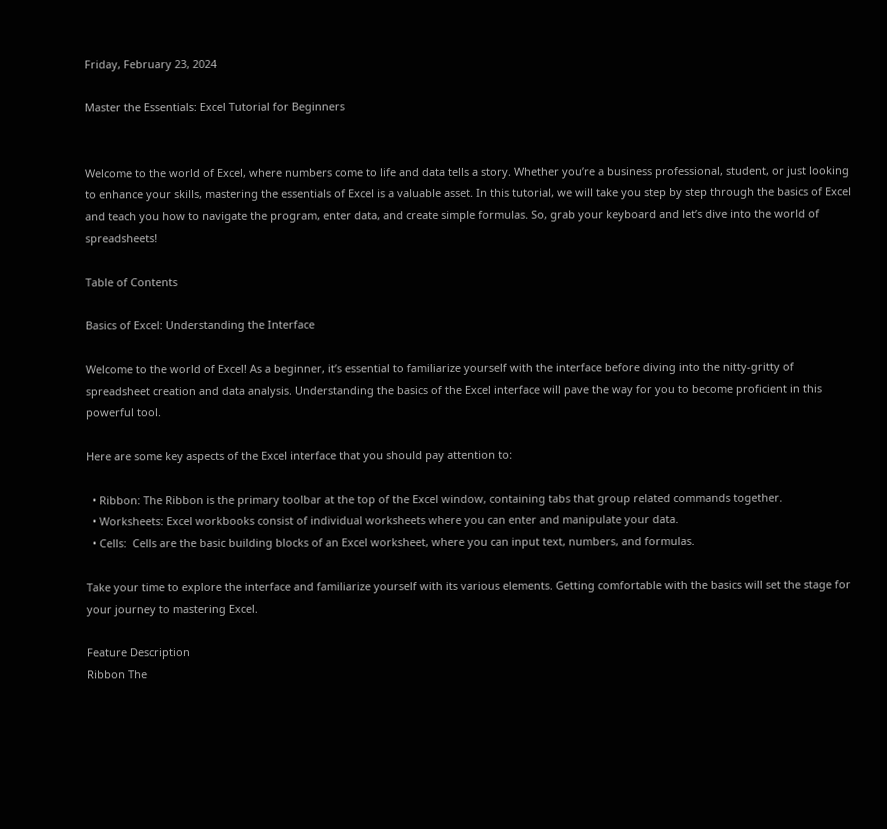Friday, February 23, 2024

Master the Essentials: Excel Tutorial for Beginners


Welcome to the world of Excel, where numbers come to life and data tells a story. Whether you’re a business professional, student, or just looking to enhance your skills, mastering the essentials of Excel is a valuable asset. In this tutorial, we will take you step by step through the basics of Excel and teach you how to navigate the program, enter data, and create simple formulas. So, grab your keyboard and let’s dive into the world of spreadsheets!

Table of Contents

Basics of Excel: Understanding the Interface

Welcome to the world of Excel! As a beginner, it’s essential to familiarize yourself with the interface before diving into the nitty-gritty of spreadsheet creation and data analysis. Understanding the basics of the Excel interface will pave the way for you to become proficient in this powerful tool.

Here are some key aspects of the Excel interface that you should pay attention to:

  • Ribbon: The Ribbon is the primary toolbar at the top of the Excel window, containing tabs that group related commands together.
  • Worksheets: Excel workbooks consist of individual worksheets where you can enter and manipulate your data.
  • Cells:  Cells are the basic building blocks of an Excel worksheet, where you can input text, numbers, and formulas.

Take your time to explore the interface and familiarize yourself with its various elements. Getting comfortable with the basics will set the stage for your journey to mastering Excel.

Feature Description
Ribbon The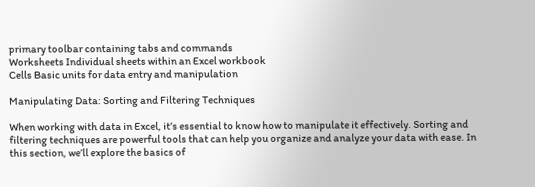primary toolbar containing tabs and commands
Worksheets Individual sheets within an Excel workbook
Cells Basic units for data entry and manipulation

Manipulating Data: Sorting and Filtering Techniques

When working with data in Excel, it’s essential to know how to manipulate it effectively. Sorting and filtering techniques are powerful tools that can help you organize and analyze your data with ease. In this section, we’ll explore the basics of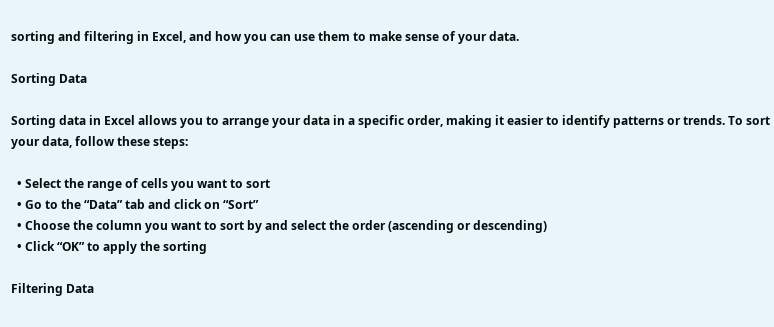sorting and filtering in Excel, and how you can use them to make sense of your data.

Sorting Data

Sorting data in Excel allows you to arrange your data in a specific order, making it easier to identify patterns or trends. To sort your data, follow these steps:

  • Select the range of cells you want to sort
  • Go to the “Data” tab and click on “Sort”
  • Choose the column you want to sort by and select the order (ascending or descending)
  • Click “OK” to apply the sorting

Filtering Data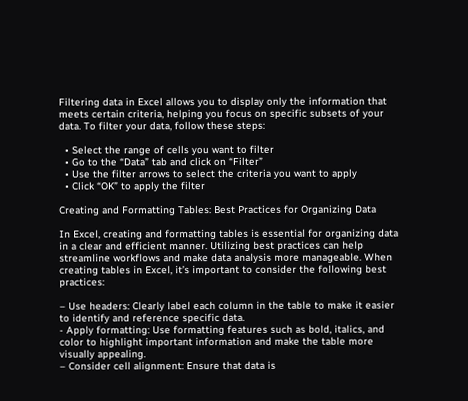Filtering data in Excel allows you to display only the information that meets certain criteria, helping you focus on specific subsets of your data. To filter your data, follow these steps:

  • Select the range of cells you want to filter
  • Go to the “Data” tab and click on “Filter”
  • Use the filter arrows to select the criteria you want to apply
  • Click “OK” to apply the filter

Creating and Formatting Tables: Best Practices for Organizing Data

In Excel, creating and formatting tables is essential for organizing data in a clear and efficient manner. Utilizing best practices can help streamline workflows and make data analysis more manageable. When creating tables in Excel, it’s important to consider the following best practices:

– Use headers: Clearly label each column in the table to make it easier to identify and reference specific data.
- Apply formatting: Use formatting features such as bold, italics, and color to highlight important information and make the table more visually appealing.
– Consider cell alignment: Ensure that data is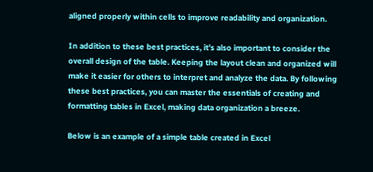aligned properly within cells to improve readability and organization.

In addition to these best practices, it’s also important to consider the overall design of the table. Keeping the layout clean and organized will make it easier for others to interpret and analyze the data. By following these best practices, you can master the essentials of creating and formatting tables in Excel, making data organization a breeze.

Below is an example of a simple table created in Excel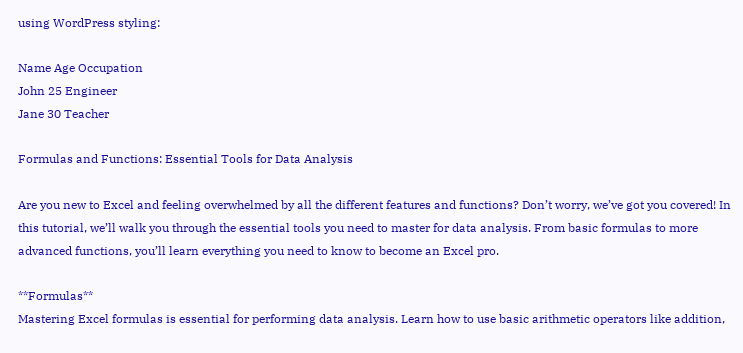using WordPress styling:

Name Age Occupation
John 25 Engineer
Jane 30 Teacher

Formulas and Functions: Essential Tools for Data Analysis

Are you new to Excel and feeling overwhelmed by all the different features and functions? Don’t worry, we’ve got you covered! In this tutorial, we’ll walk you through the essential tools you need to master for data analysis. From basic formulas to more advanced functions, you’ll learn everything you need to know to become an Excel pro.

**Formulas**
Mastering Excel formulas is essential for performing data analysis. Learn how to use basic arithmetic operators like addition,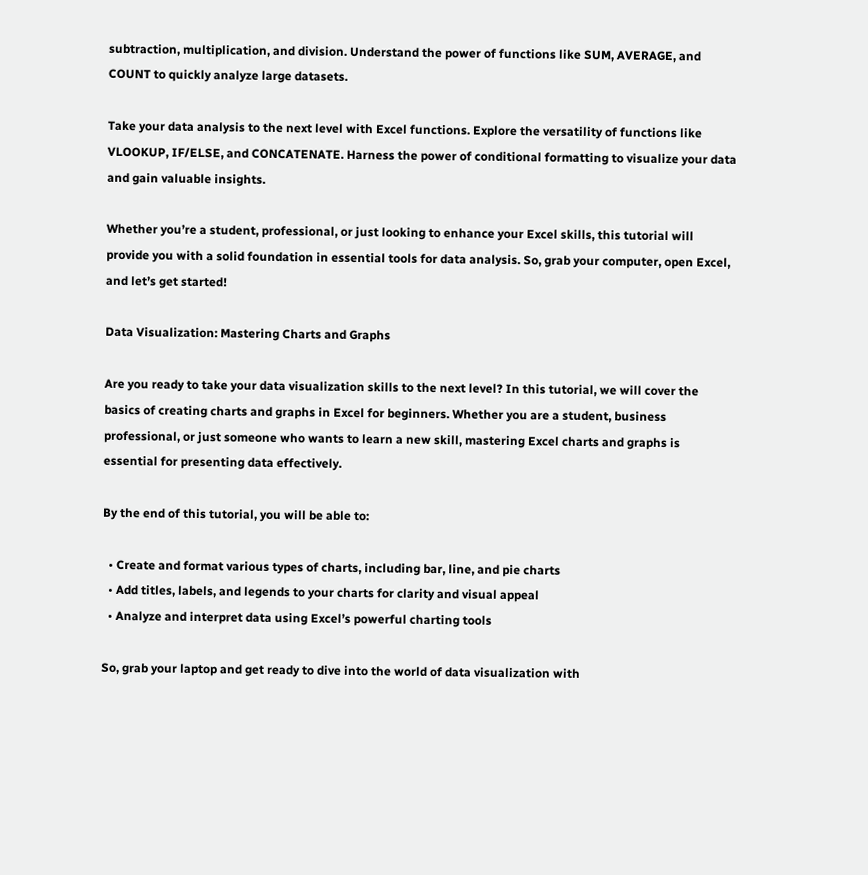subtraction, multiplication, and division. Understand the power of functions like SUM, AVERAGE, and COUNT to quickly analyze large datasets.

Take your data analysis to the next level with Excel functions. Explore the versatility of functions like VLOOKUP, IF/ELSE, and CONCATENATE. Harness the power of conditional formatting to visualize your data and gain valuable insights.

Whether you’re a student, professional, or just looking to enhance your Excel skills, this tutorial will provide you with a solid foundation in essential tools for data analysis. So, grab your computer, open Excel, and let’s get started!

Data Visualization: Mastering Charts and Graphs

Are you ready to take your data visualization skills to the next level? In this tutorial, we will cover the basics of creating charts and graphs in Excel for beginners. Whether you are a student, business professional, or just someone who wants to learn a new skill, mastering Excel charts and graphs is essential for presenting data effectively.

By the end of this tutorial, you will be able to:

  • Create and format various types of charts, including bar, line, and pie charts
  • Add titles, labels, and legends to your charts for clarity and visual appeal
  • Analyze and interpret data using Excel’s powerful charting tools

So, grab your laptop and get ready to dive into the world of data visualization with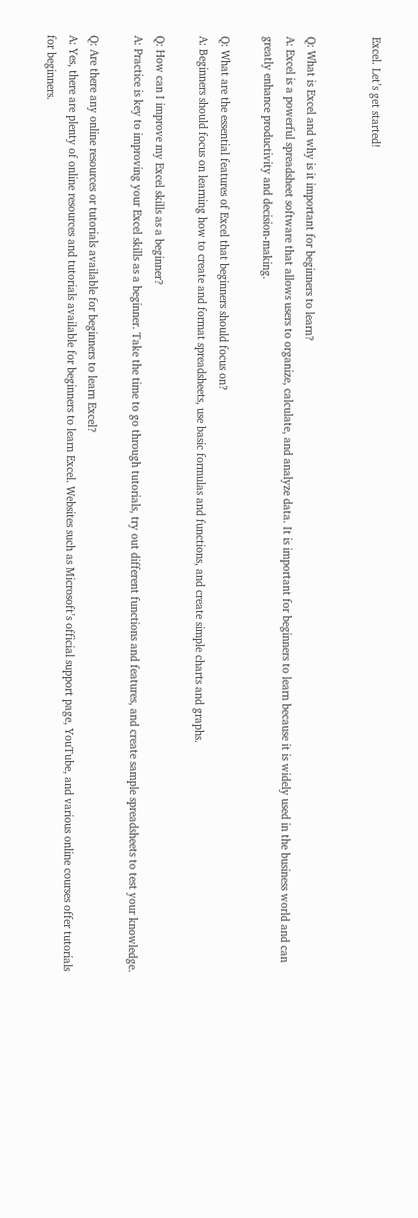Excel. Let’s get started!


Q: What is Excel and why is it important for beginners to learn?
A: Excel is a powerful spreadsheet software that allows users to organize, calculate, and analyze data. It is important for beginners to learn because it is widely used in the business world and can greatly enhance productivity and decision-making.

Q: What are the essential features of Excel that beginners should focus on?
A: Beginners should focus on learning how to create and format spreadsheets, use basic formulas and functions, and create simple charts and graphs.

Q: How can I improve my Excel skills as a beginner?
A: Practice is key to improving your Excel skills as a beginner. Take the time to go through tutorials, try out different functions and features, and create sample spreadsheets to test your knowledge.

Q: Are there any online resources or tutorials available for beginners to learn Excel?
A: Yes, there are plenty of online resources and tutorials available for beginners to learn Excel. Websites such as Microsoft’s official support page, YouTube, and various online courses offer tutorials for beginners.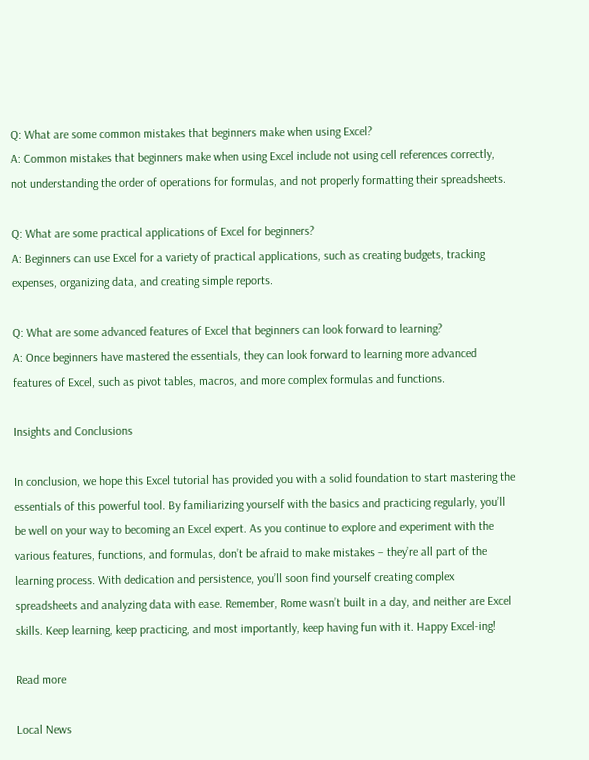Q: What are some common mistakes that beginners make when using Excel?
A: Common mistakes that beginners make when using Excel include not using cell references correctly, not understanding the order of operations for formulas, and not properly formatting their spreadsheets.

Q: What are some practical applications of Excel for beginners?
A: Beginners can use Excel for a variety of practical applications, such as creating budgets, tracking expenses, organizing data, and creating simple reports.

Q: What are some advanced features of Excel that beginners can look forward to learning?
A: Once beginners have mastered the essentials, they can look forward to learning more advanced features of Excel, such as pivot tables, macros, and more complex formulas and functions.

Insights and Conclusions

In conclusion, we hope this Excel tutorial has provided you with a solid foundation to start mastering the essentials of this powerful tool. By familiarizing yourself with the basics and practicing regularly, you’ll be well on your way to becoming an Excel expert. As you continue to explore and experiment with the various features, functions, and formulas, don’t be afraid to make mistakes – they’re all part of the learning process. With dedication and persistence, you’ll soon find yourself creating complex spreadsheets and analyzing data with ease. Remember, Rome wasn’t built in a day, and neither are Excel skills. Keep learning, keep practicing, and most importantly, keep having fun with it. Happy Excel-ing!

Read more

Local News